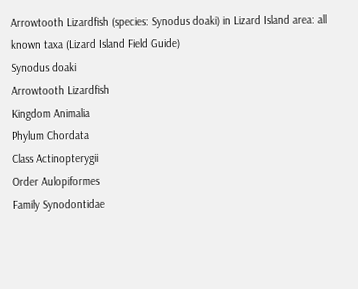Arrowtooth Lizardfish (species: Synodus doaki) in Lizard Island area: all known taxa (Lizard Island Field Guide)
Synodus doaki
Arrowtooth Lizardfish
Kingdom Animalia
Phylum Chordata
Class Actinopterygii
Order Aulopiformes
Family Synodontidae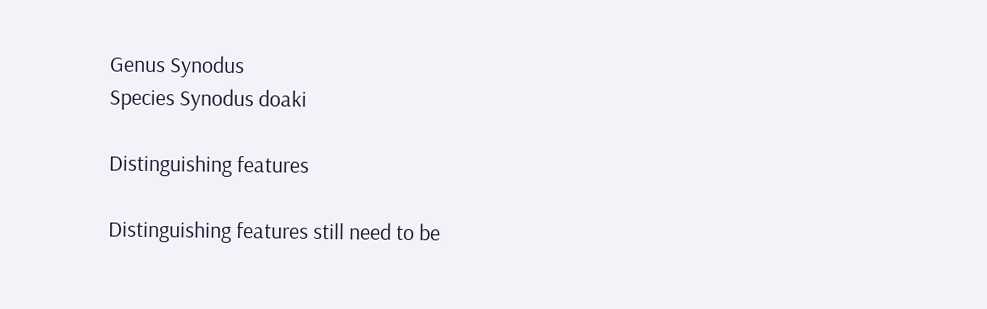Genus Synodus
Species Synodus doaki

Distinguishing features

Distinguishing features still need to be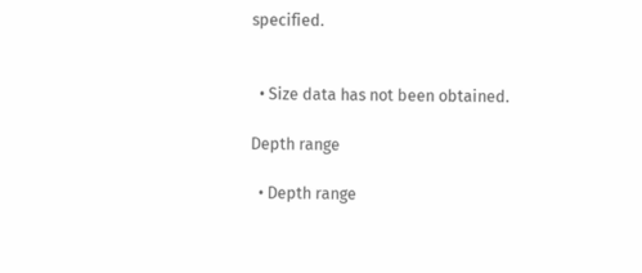specified.


  • Size data has not been obtained.

Depth range

  • Depth range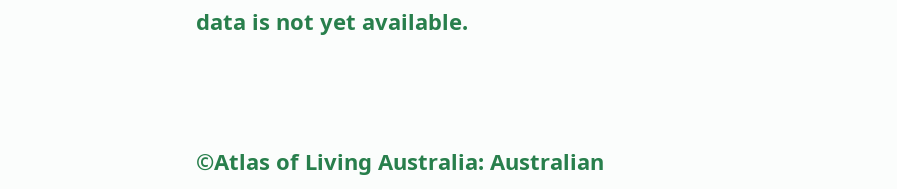data is not yet available.



©Atlas of Living Australia: Australian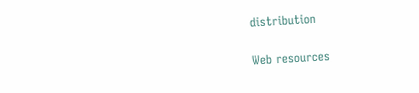distribution

Web resources